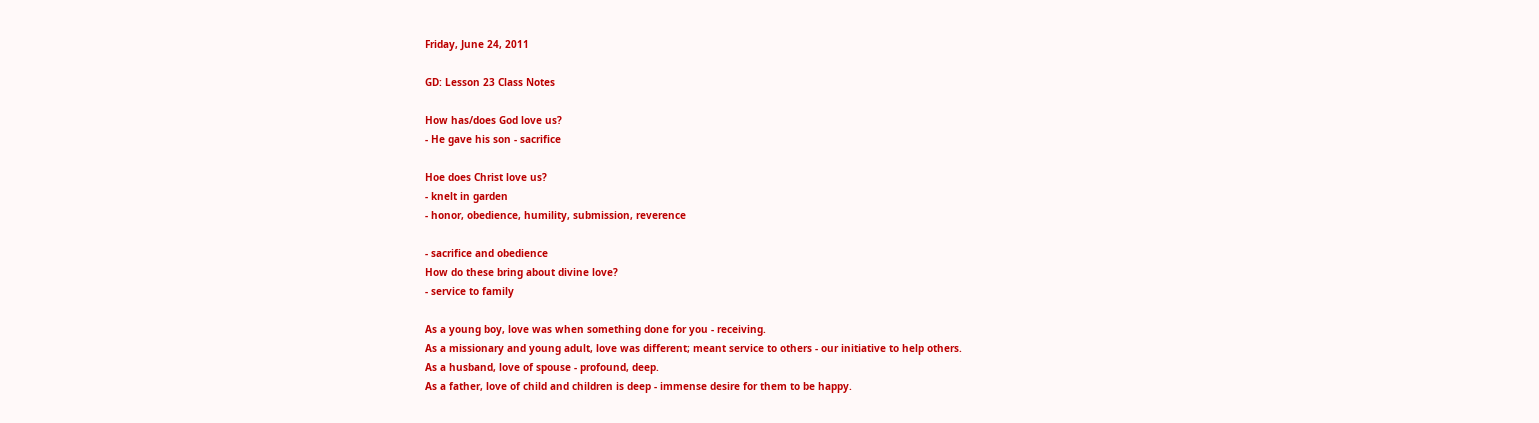Friday, June 24, 2011

GD: Lesson 23 Class Notes

How has/does God love us?
- He gave his son - sacrifice

Hoe does Christ love us?
- knelt in garden
- honor, obedience, humility, submission, reverence

- sacrifice and obedience
How do these bring about divine love?
- service to family

As a young boy, love was when something done for you - receiving.
As a missionary and young adult, love was different; meant service to others - our initiative to help others.
As a husband, love of spouse - profound, deep.
As a father, love of child and children is deep - immense desire for them to be happy.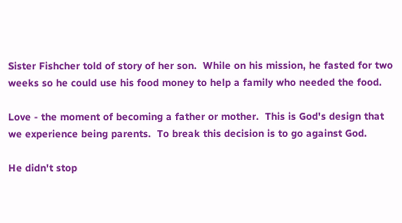Sister Fishcher told of story of her son.  While on his mission, he fasted for two weeks so he could use his food money to help a family who needed the food.

Love - the moment of becoming a father or mother.  This is God's design that we experience being parents.  To break this decision is to go against God.

He didn't stop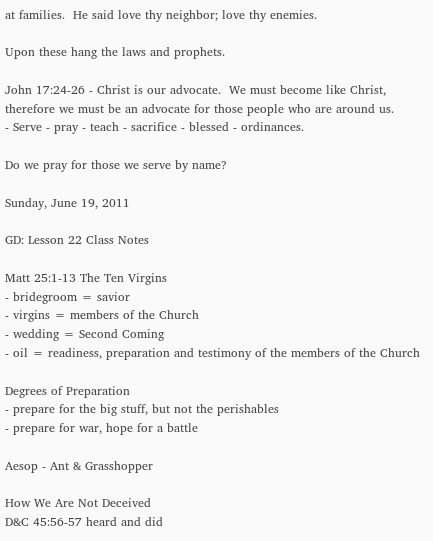at families.  He said love thy neighbor; love thy enemies.

Upon these hang the laws and prophets.

John 17:24-26 - Christ is our advocate.  We must become like Christ, therefore we must be an advocate for those people who are around us.
- Serve - pray - teach - sacrifice - blessed - ordinances.

Do we pray for those we serve by name?

Sunday, June 19, 2011

GD: Lesson 22 Class Notes

Matt 25:1-13 The Ten Virgins
- bridegroom = savior
- virgins = members of the Church
- wedding = Second Coming
- oil = readiness, preparation and testimony of the members of the Church

Degrees of Preparation
- prepare for the big stuff, but not the perishables
- prepare for war, hope for a battle

Aesop - Ant & Grasshopper

How We Are Not Deceived
D&C 45:56-57 heard and did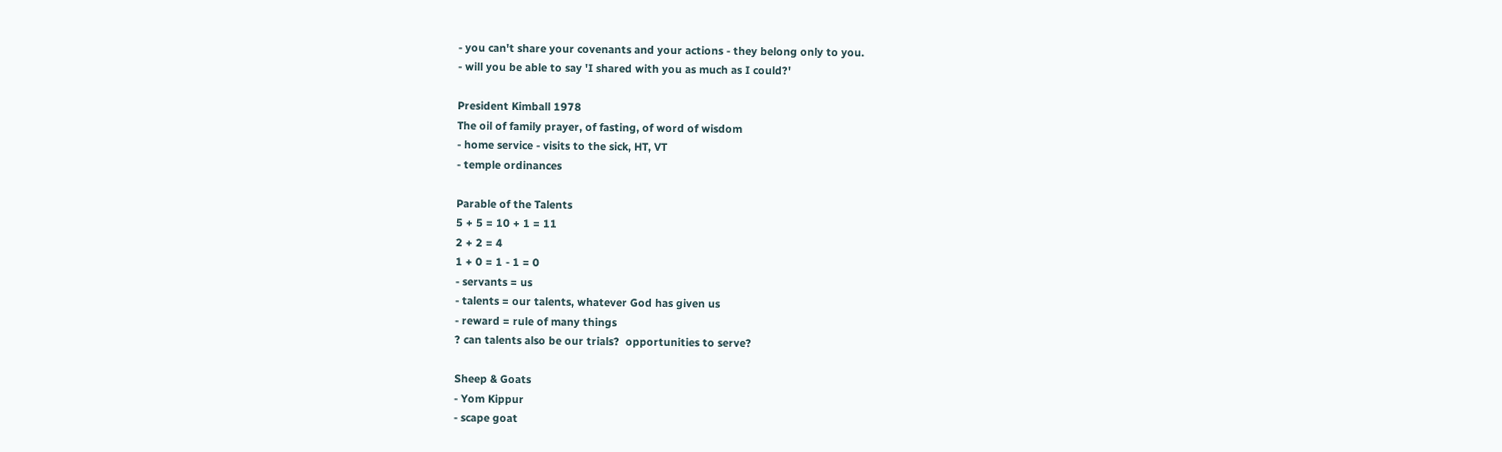- you can't share your covenants and your actions - they belong only to you.
- will you be able to say 'I shared with you as much as I could?'

President Kimball 1978
The oil of family prayer, of fasting, of word of wisdom
- home service - visits to the sick, HT, VT
- temple ordinances

Parable of the Talents
5 + 5 = 10 + 1 = 11
2 + 2 = 4
1 + 0 = 1 - 1 = 0
- servants = us
- talents = our talents, whatever God has given us
- reward = rule of many things
? can talents also be our trials?  opportunities to serve?

Sheep & Goats
- Yom Kippur
- scape goat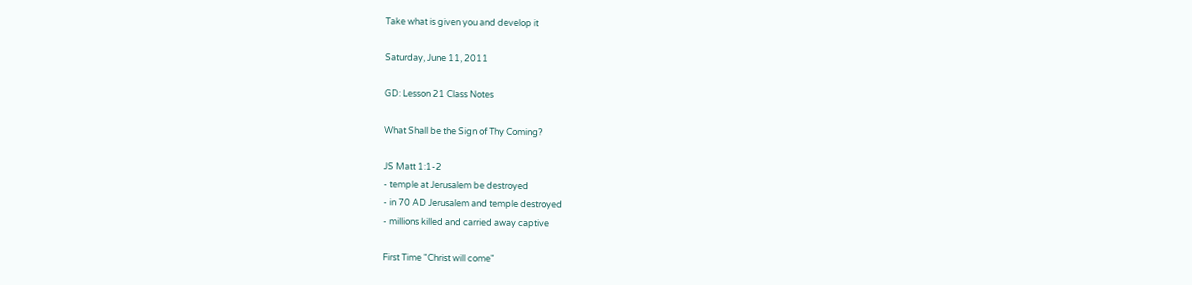Take what is given you and develop it

Saturday, June 11, 2011

GD: Lesson 21 Class Notes

What Shall be the Sign of Thy Coming?

JS Matt 1:1-2
- temple at Jerusalem be destroyed
- in 70 AD Jerusalem and temple destroyed
- millions killed and carried away captive

First Time "Christ will come"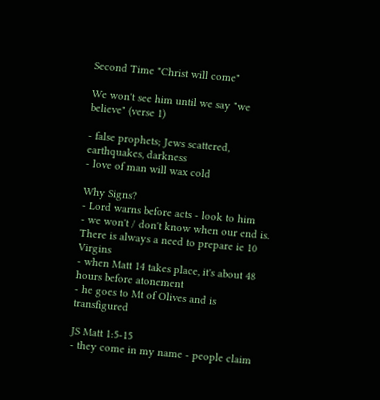Second Time "Christ will come"

We won't see him until we say "we believe" (verse 1)

- false prophets; Jews scattered, earthquakes, darkness
- love of man will wax cold

Why Signs?
- Lord warns before acts - look to him
- we won't / don't know when our end is.  There is always a need to prepare ie 10 Virgins
- when Matt 14 takes place, it's about 48 hours before atonement
- he goes to Mt of Olives and is transfigured

JS Matt 1:5-15
- they come in my name - people claim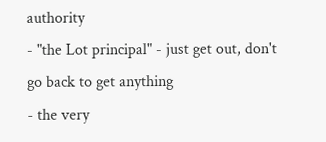authority
- "the Lot principal" - just get out, don't go back to get anything
- the very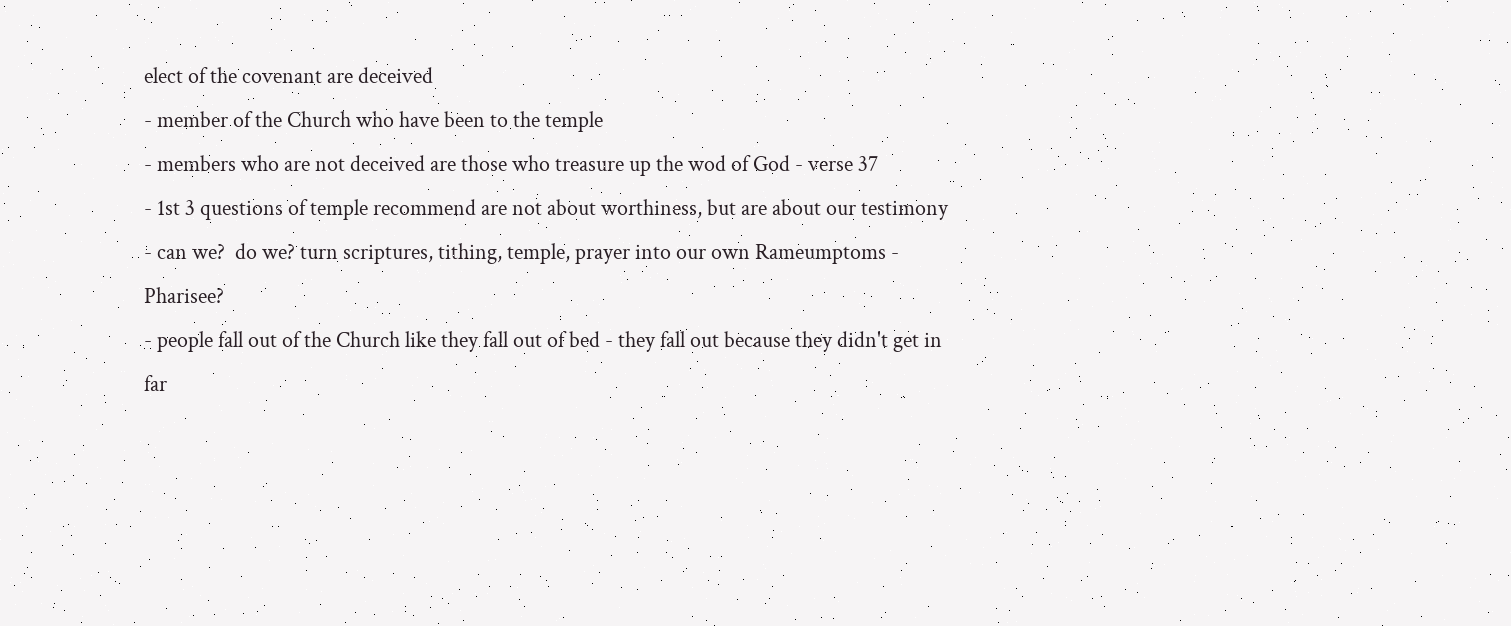elect of the covenant are deceived
- member of the Church who have been to the temple
- members who are not deceived are those who treasure up the wod of God - verse 37
- 1st 3 questions of temple recommend are not about worthiness, but are about our testimony
- can we?  do we? turn scriptures, tithing, temple, prayer into our own Rameumptoms - Pharisee?
- people fall out of the Church like they fall out of bed - they fall out because they didn't get in far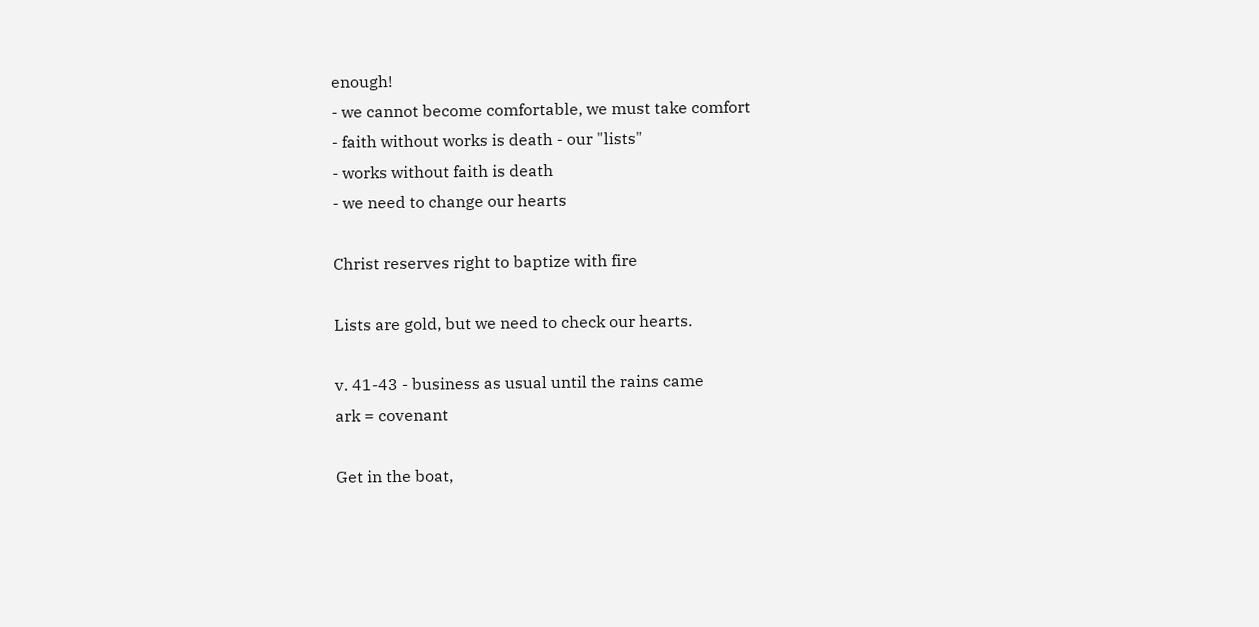enough!
- we cannot become comfortable, we must take comfort
- faith without works is death - our "lists"
- works without faith is death
- we need to change our hearts

Christ reserves right to baptize with fire

Lists are gold, but we need to check our hearts.

v. 41-43 - business as usual until the rains came
ark = covenant

Get in the boat,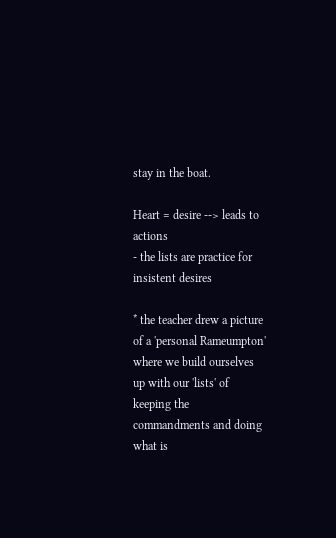stay in the boat.

Heart = desire --> leads to actions
- the lists are practice for insistent desires

* the teacher drew a picture of a 'personal Rameumpton' where we build ourselves up with our 'lists' of keeping the commandments and doing what is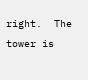right.  The tower is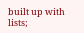built up with lists;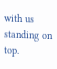with us standing on top.